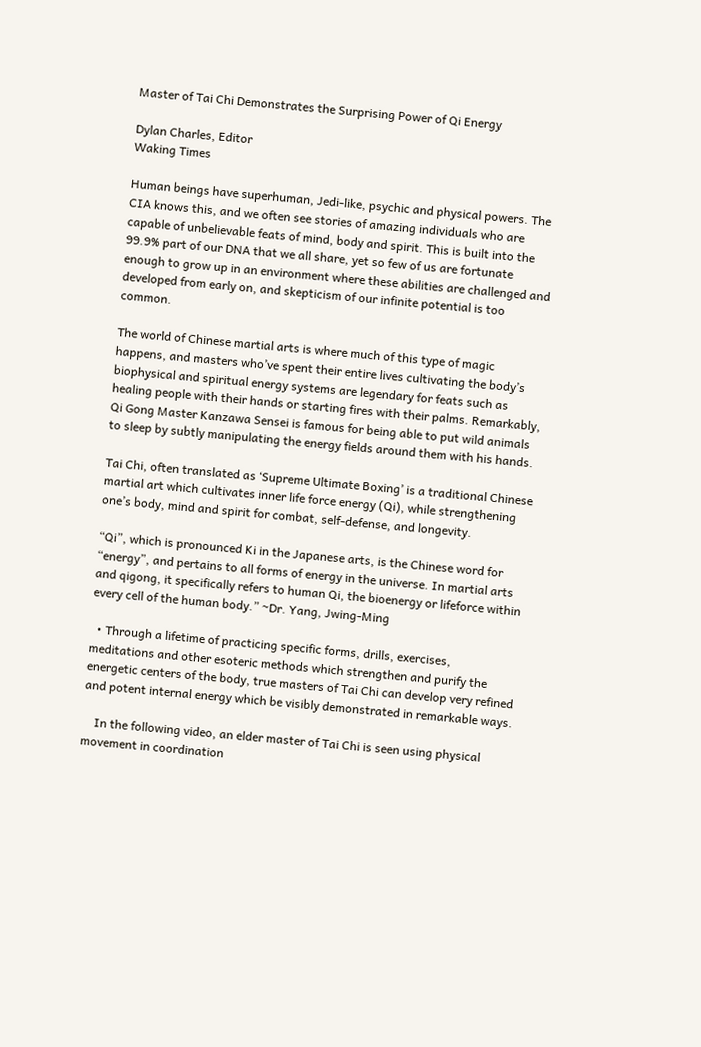Master of Tai Chi Demonstrates the Surprising Power of Qi Energy

Dylan Charles, Editor
Waking Times

Human beings have superhuman, Jedi-like, psychic and physical powers. The CIA knows this, and we often see stories of amazing individuals who are capable of unbelievable feats of mind, body and spirit. This is built into the 99.9% part of our DNA that we all share, yet so few of us are fortunate enough to grow up in an environment where these abilities are challenged and developed from early on, and skepticism of our infinite potential is too common.

The world of Chinese martial arts is where much of this type of magic happens, and masters who’ve spent their entire lives cultivating the body’s biophysical and spiritual energy systems are legendary for feats such as healing people with their hands or starting fires with their palms. Remarkably, Qi Gong Master Kanzawa Sensei is famous for being able to put wild animals to sleep by subtly manipulating the energy fields around them with his hands.

Tai Chi, often translated as ‘Supreme Ultimate Boxing’ is a traditional Chinese martial art which cultivates inner life force energy (Qi), while strengthening one’s body, mind and spirit for combat, self-defense, and longevity.

“Qi”, which is pronounced Ki in the Japanese arts, is the Chinese word for “energy”, and pertains to all forms of energy in the universe. In martial arts and qigong, it specifically refers to human Qi, the bioenergy or lifeforce within every cell of the human body.” ~Dr. Yang, Jwing-Ming

  • Through a lifetime of practicing specific forms, drills, exercises, meditations and other esoteric methods which strengthen and purify the energetic centers of the body, true masters of Tai Chi can develop very refined and potent internal energy which be visibly demonstrated in remarkable ways.

    In the following video, an elder master of Tai Chi is seen using physical movement in coordination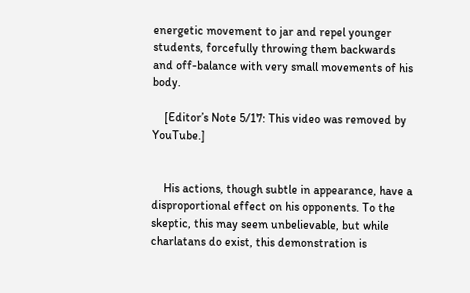energetic movement to jar and repel younger students, forcefully throwing them backwards and off-balance with very small movements of his body.

    [Editor’s Note 5/17: This video was removed by YouTube.]


    His actions, though subtle in appearance, have a disproportional effect on his opponents. To the skeptic, this may seem unbelievable, but while charlatans do exist, this demonstration is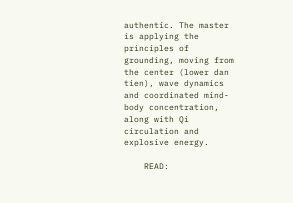authentic. The master is applying the principles of grounding, moving from the center (lower dan tien), wave dynamics and coordinated mind-body concentration, along with Qi circulation and explosive energy.

    READ: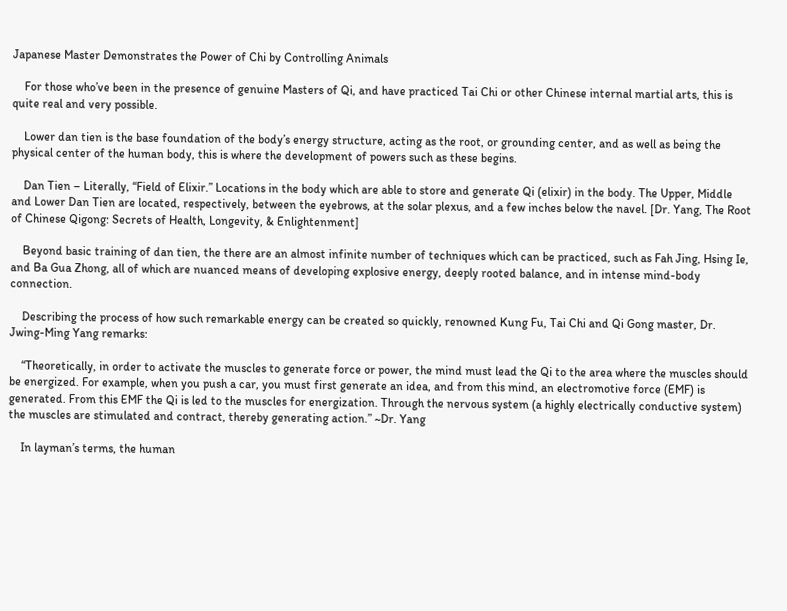Japanese Master Demonstrates the Power of Chi by Controlling Animals

    For those who’ve been in the presence of genuine Masters of Qi, and have practiced Tai Chi or other Chinese internal martial arts, this is quite real and very possible.

    Lower dan tien is the base foundation of the body’s energy structure, acting as the root, or grounding center, and as well as being the physical center of the human body, this is where the development of powers such as these begins.

    Dan Tien – Literally, “Field of Elixir.” Locations in the body which are able to store and generate Qi (elixir) in the body. The Upper, Middle and Lower Dan Tien are located, respectively, between the eyebrows, at the solar plexus, and a few inches below the navel. [Dr. Yang, The Root of Chinese Qigong: Secrets of Health, Longevity, & Enlightenment]

    Beyond basic training of dan tien, the there are an almost infinite number of techniques which can be practiced, such as Fah Jing, Hsing Ie, and Ba Gua Zhong, all of which are nuanced means of developing explosive energy, deeply rooted balance, and in intense mind-body connection.

    Describing the process of how such remarkable energy can be created so quickly, renowned Kung Fu, Tai Chi and Qi Gong master, Dr. Jwing-Ming Yang remarks:

    “Theoretically, in order to activate the muscles to generate force or power, the mind must lead the Qi to the area where the muscles should be energized. For example, when you push a car, you must first generate an idea, and from this mind, an electromotive force (EMF) is generated. From this EMF the Qi is led to the muscles for energization. Through the nervous system (a highly electrically conductive system) the muscles are stimulated and contract, thereby generating action.” ~Dr. Yang

    In layman’s terms, the human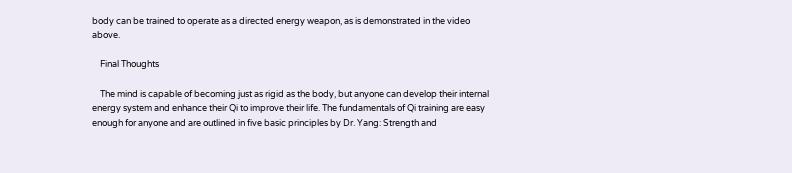body can be trained to operate as a directed energy weapon, as is demonstrated in the video above.

    Final Thoughts

    The mind is capable of becoming just as rigid as the body, but anyone can develop their internal energy system and enhance their Qi to improve their life. The fundamentals of Qi training are easy enough for anyone and are outlined in five basic principles by Dr. Yang: Strength and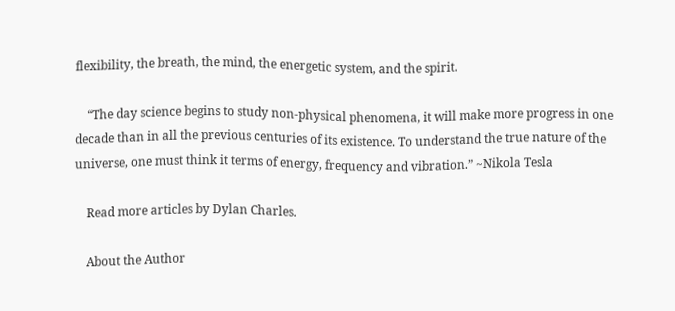flexibility, the breath, the mind, the energetic system, and the spirit.

    “The day science begins to study non-physical phenomena, it will make more progress in one decade than in all the previous centuries of its existence. To understand the true nature of the universe, one must think it terms of energy, frequency and vibration.” ~Nikola Tesla

    Read more articles by Dylan Charles.

    About the Author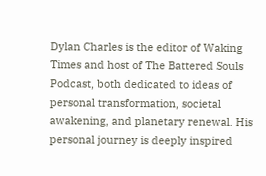Dylan Charles is the editor of Waking Times and host of The Battered Souls Podcast, both dedicated to ideas of personal transformation, societal awakening, and planetary renewal. His personal journey is deeply inspired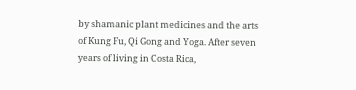by shamanic plant medicines and the arts of Kung Fu, Qi Gong and Yoga. After seven years of living in Costa Rica,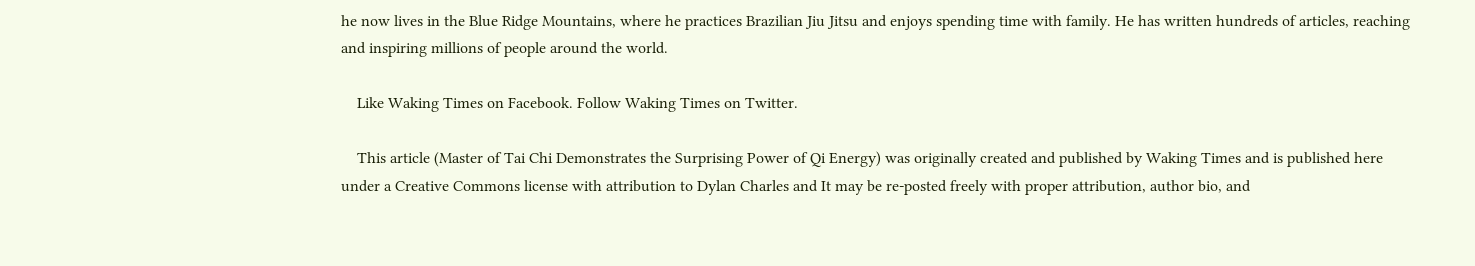he now lives in the Blue Ridge Mountains, where he practices Brazilian Jiu Jitsu and enjoys spending time with family. He has written hundreds of articles, reaching and inspiring millions of people around the world.

    Like Waking Times on Facebook. Follow Waking Times on Twitter.

    This article (Master of Tai Chi Demonstrates the Surprising Power of Qi Energy) was originally created and published by Waking Times and is published here under a Creative Commons license with attribution to Dylan Charles and It may be re-posted freely with proper attribution, author bio, and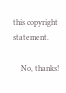this copyright statement.

    No, thanks!